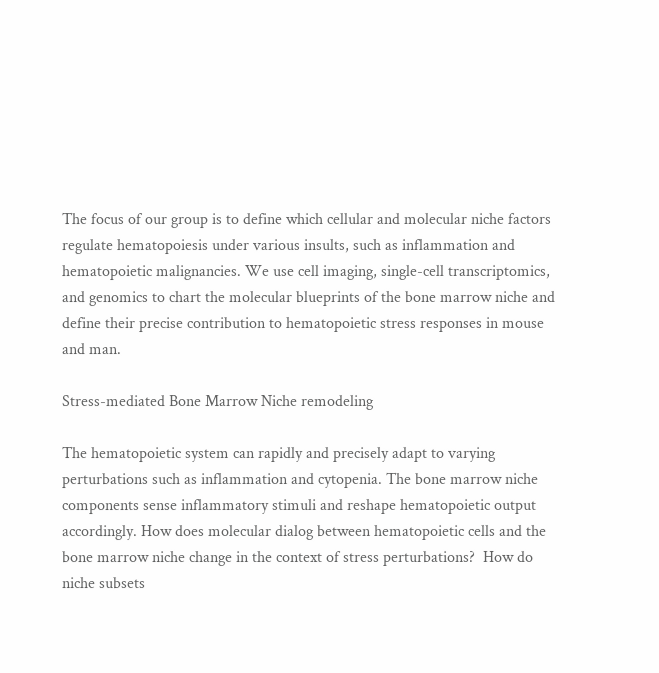The focus of our group is to define which cellular and molecular niche factors regulate hematopoiesis under various insults, such as inflammation and hematopoietic malignancies. We use cell imaging, single-cell transcriptomics, and genomics to chart the molecular blueprints of the bone marrow niche and define their precise contribution to hematopoietic stress responses in mouse and man.

Stress-mediated Bone Marrow Niche remodeling

The hematopoietic system can rapidly and precisely adapt to varying perturbations such as inflammation and cytopenia. The bone marrow niche components sense inflammatory stimuli and reshape hematopoietic output accordingly. How does molecular dialog between hematopoietic cells and the bone marrow niche change in the context of stress perturbations?  How do niche subsets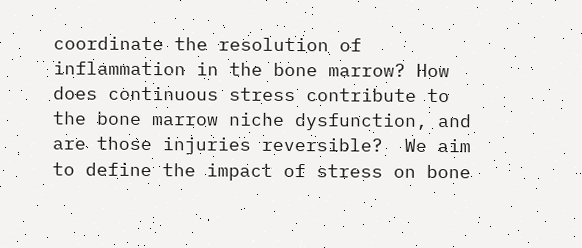coordinate the resolution of inflammation in the bone marrow? How does continuous stress contribute to the bone marrow niche dysfunction, and are those injuries reversible?  We aim to define the impact of stress on bone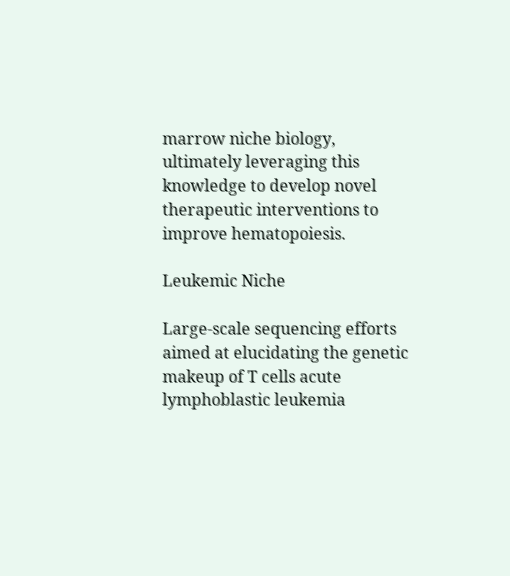marrow niche biology, ultimately leveraging this knowledge to develop novel therapeutic interventions to improve hematopoiesis.

Leukemic Niche

Large-scale sequencing efforts aimed at elucidating the genetic makeup of T cells acute lymphoblastic leukemia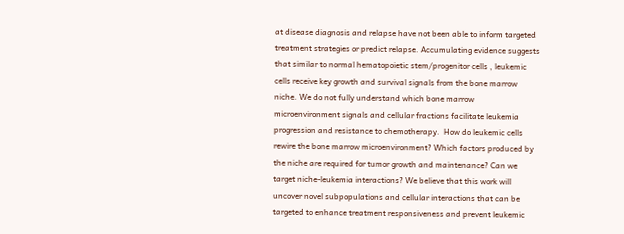at disease diagnosis and relapse have not been able to inform targeted treatment strategies or predict relapse. Accumulating evidence suggests that similar to normal hematopoietic stem/progenitor cells , leukemic cells receive key growth and survival signals from the bone marrow niche. We do not fully understand which bone marrow microenvironment signals and cellular fractions facilitate leukemia progression and resistance to chemotherapy.  How do leukemic cells rewire the bone marrow microenvironment? Which factors produced by the niche are required for tumor growth and maintenance? Can we target niche-leukemia interactions? We believe that this work will uncover novel subpopulations and cellular interactions that can be targeted to enhance treatment responsiveness and prevent leukemic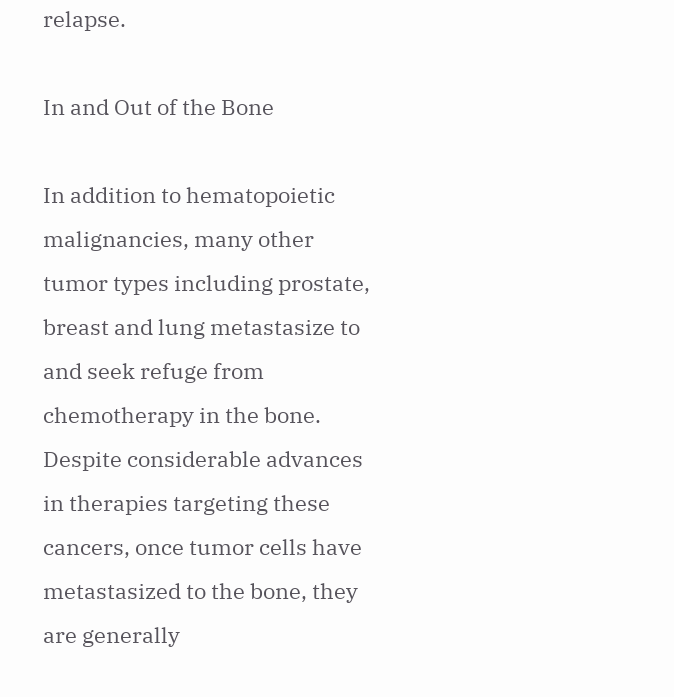relapse.

In and Out of the Bone

In addition to hematopoietic malignancies, many other tumor types including prostate, breast and lung metastasize to and seek refuge from chemotherapy in the bone. Despite considerable advances in therapies targeting these cancers, once tumor cells have metastasized to the bone, they are generally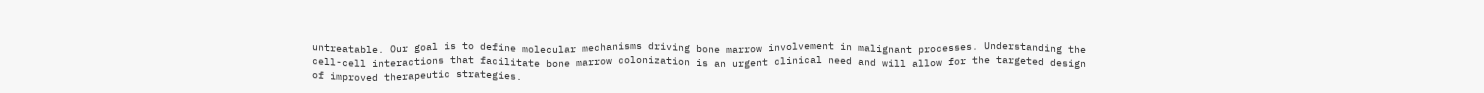untreatable. Our goal is to define molecular mechanisms driving bone marrow involvement in malignant processes. Understanding the cell-cell interactions that facilitate bone marrow colonization is an urgent clinical need and will allow for the targeted design of improved therapeutic strategies.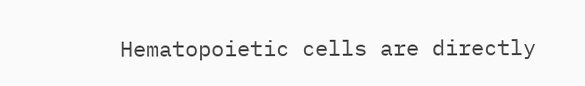Hematopoietic cells are directly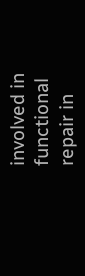involved in functional repair in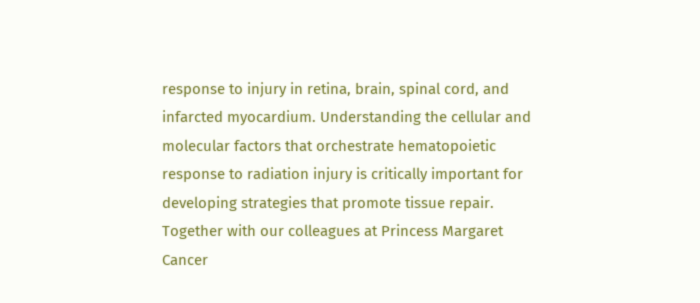response to injury in retina, brain, spinal cord, and infarcted myocardium. Understanding the cellular and molecular factors that orchestrate hematopoietic response to radiation injury is critically important for developing strategies that promote tissue repair. Together with our colleagues at Princess Margaret Cancer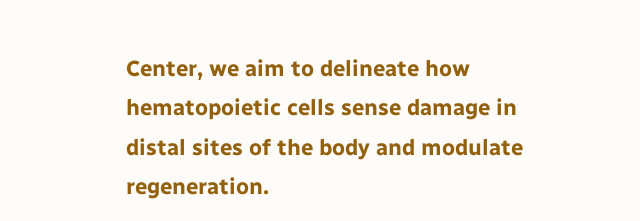Center, we aim to delineate how hematopoietic cells sense damage in distal sites of the body and modulate regeneration.